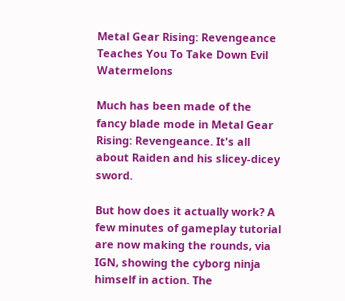Metal Gear Rising: Revengeance Teaches You To Take Down Evil Watermelons

Much has been made of the fancy blade mode in Metal Gear Rising: Revengeance. It's all about Raiden and his slicey-dicey sword.

But how does it actually work? A few minutes of gameplay tutorial are now making the rounds, via IGN, showing the cyborg ninja himself in action. The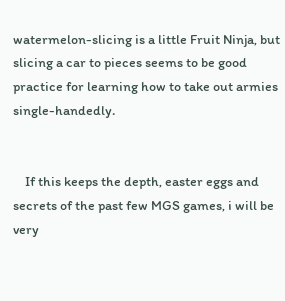watermelon-slicing is a little Fruit Ninja, but slicing a car to pieces seems to be good practice for learning how to take out armies single-handedly.


    If this keeps the depth, easter eggs and secrets of the past few MGS games, i will be very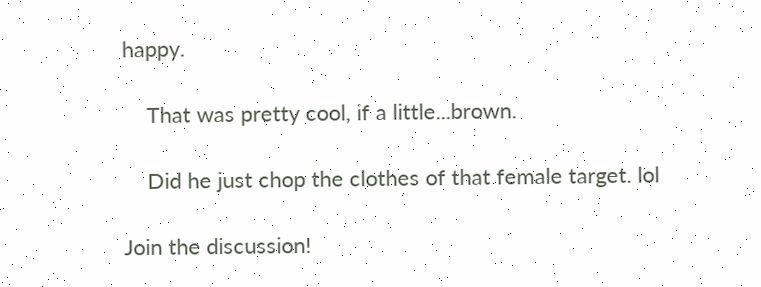happy.

    That was pretty cool, if a little...brown.

    Did he just chop the clothes of that female target. lol

Join the discussion!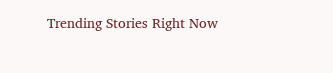Trending Stories Right Now